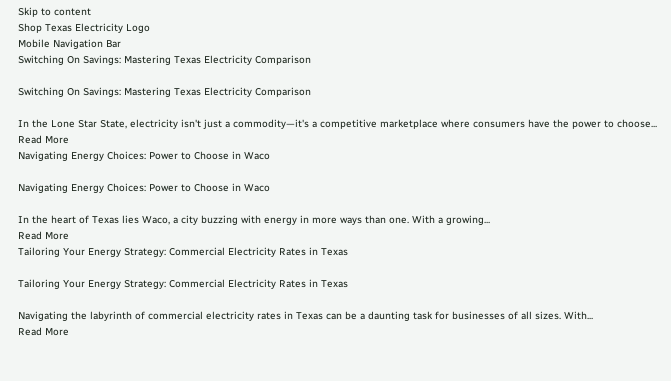Skip to content
Shop Texas Electricity Logo
Mobile Navigation Bar
Switching On Savings: Mastering Texas Electricity Comparison

Switching On Savings: Mastering Texas Electricity Comparison

In the Lone Star State, electricity isn't just a commodity—it's a competitive marketplace where consumers have the power to choose...
Read More
Navigating Energy Choices: Power to Choose in Waco

Navigating Energy Choices: Power to Choose in Waco

In the heart of Texas lies Waco, a city buzzing with energy in more ways than one. With a growing...
Read More
Tailoring Your Energy Strategy: Commercial Electricity Rates in Texas

Tailoring Your Energy Strategy: Commercial Electricity Rates in Texas

Navigating the labyrinth of commercial electricity rates in Texas can be a daunting task for businesses of all sizes. With...
Read More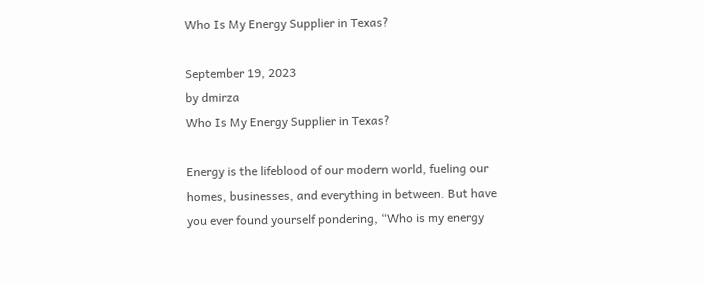Who Is My Energy Supplier in Texas?

September 19, 2023
by dmirza
Who Is My Energy Supplier in Texas?

Energy is the lifeblood of our modern world, fueling our homes, businesses, and everything in between. But have you ever found yourself pondering, “Who is my energy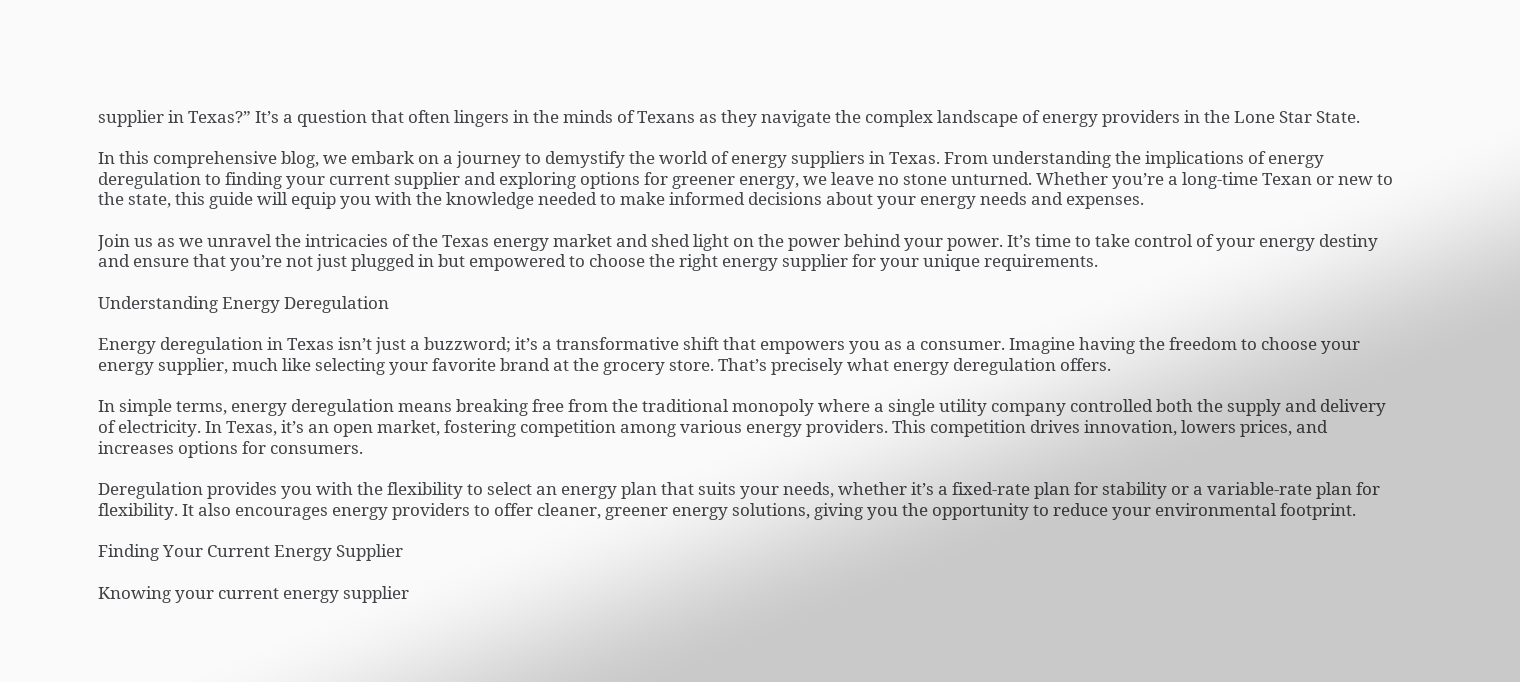supplier in Texas?” It’s a question that often lingers in the minds of Texans as they navigate the complex landscape of energy providers in the Lone Star State.

In this comprehensive blog, we embark on a journey to demystify the world of energy suppliers in Texas. From understanding the implications of energy deregulation to finding your current supplier and exploring options for greener energy, we leave no stone unturned. Whether you’re a long-time Texan or new to the state, this guide will equip you with the knowledge needed to make informed decisions about your energy needs and expenses.

Join us as we unravel the intricacies of the Texas energy market and shed light on the power behind your power. It’s time to take control of your energy destiny and ensure that you’re not just plugged in but empowered to choose the right energy supplier for your unique requirements.

Understanding Energy Deregulation

Energy deregulation in Texas isn’t just a buzzword; it’s a transformative shift that empowers you as a consumer. Imagine having the freedom to choose your energy supplier, much like selecting your favorite brand at the grocery store. That’s precisely what energy deregulation offers.

In simple terms, energy deregulation means breaking free from the traditional monopoly where a single utility company controlled both the supply and delivery of electricity. In Texas, it’s an open market, fostering competition among various energy providers. This competition drives innovation, lowers prices, and increases options for consumers.

Deregulation provides you with the flexibility to select an energy plan that suits your needs, whether it’s a fixed-rate plan for stability or a variable-rate plan for flexibility. It also encourages energy providers to offer cleaner, greener energy solutions, giving you the opportunity to reduce your environmental footprint.

Finding Your Current Energy Supplier

Knowing your current energy supplier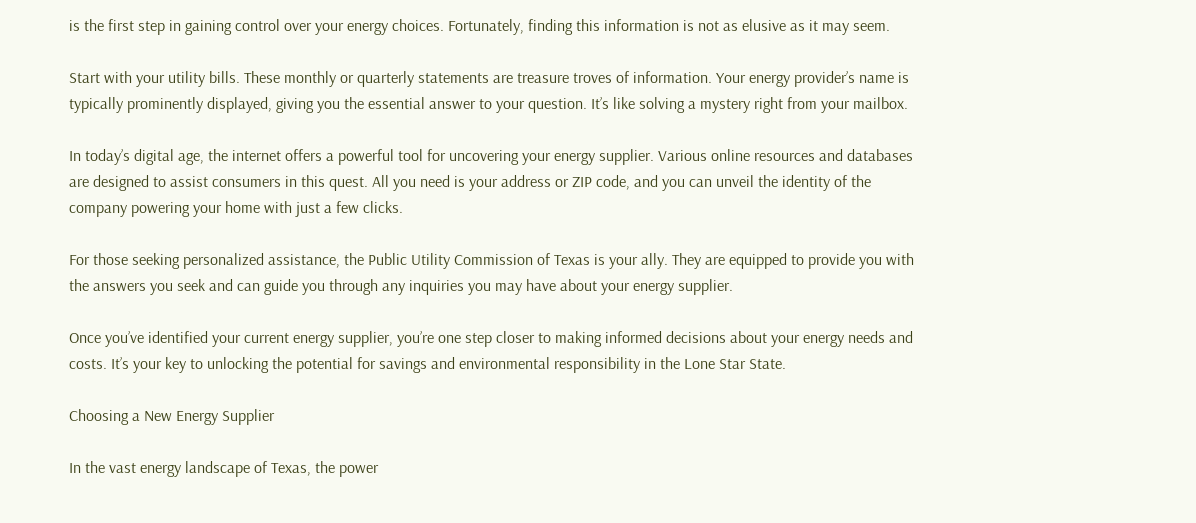is the first step in gaining control over your energy choices. Fortunately, finding this information is not as elusive as it may seem.

Start with your utility bills. These monthly or quarterly statements are treasure troves of information. Your energy provider’s name is typically prominently displayed, giving you the essential answer to your question. It’s like solving a mystery right from your mailbox.

In today’s digital age, the internet offers a powerful tool for uncovering your energy supplier. Various online resources and databases are designed to assist consumers in this quest. All you need is your address or ZIP code, and you can unveil the identity of the company powering your home with just a few clicks.

For those seeking personalized assistance, the Public Utility Commission of Texas is your ally. They are equipped to provide you with the answers you seek and can guide you through any inquiries you may have about your energy supplier.

Once you’ve identified your current energy supplier, you’re one step closer to making informed decisions about your energy needs and costs. It’s your key to unlocking the potential for savings and environmental responsibility in the Lone Star State.

Choosing a New Energy Supplier

In the vast energy landscape of Texas, the power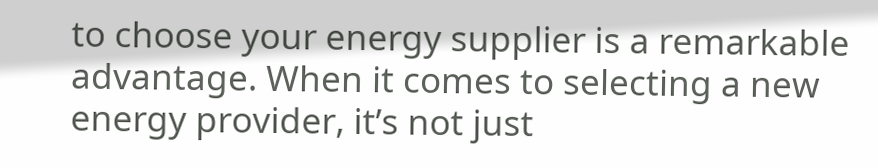to choose your energy supplier is a remarkable advantage. When it comes to selecting a new energy provider, it’s not just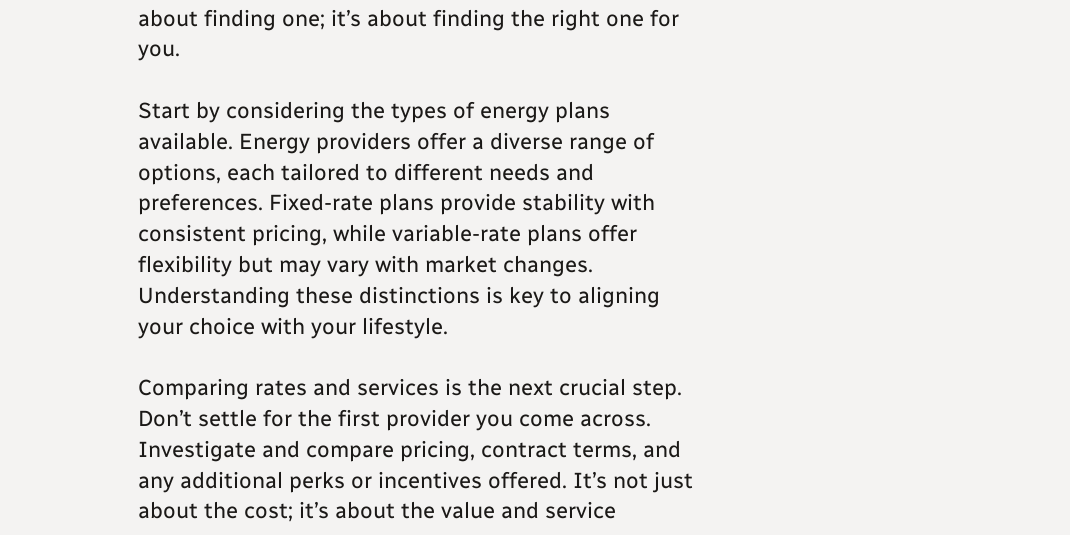about finding one; it’s about finding the right one for you.

Start by considering the types of energy plans available. Energy providers offer a diverse range of options, each tailored to different needs and preferences. Fixed-rate plans provide stability with consistent pricing, while variable-rate plans offer flexibility but may vary with market changes. Understanding these distinctions is key to aligning your choice with your lifestyle.

Comparing rates and services is the next crucial step. Don’t settle for the first provider you come across. Investigate and compare pricing, contract terms, and any additional perks or incentives offered. It’s not just about the cost; it’s about the value and service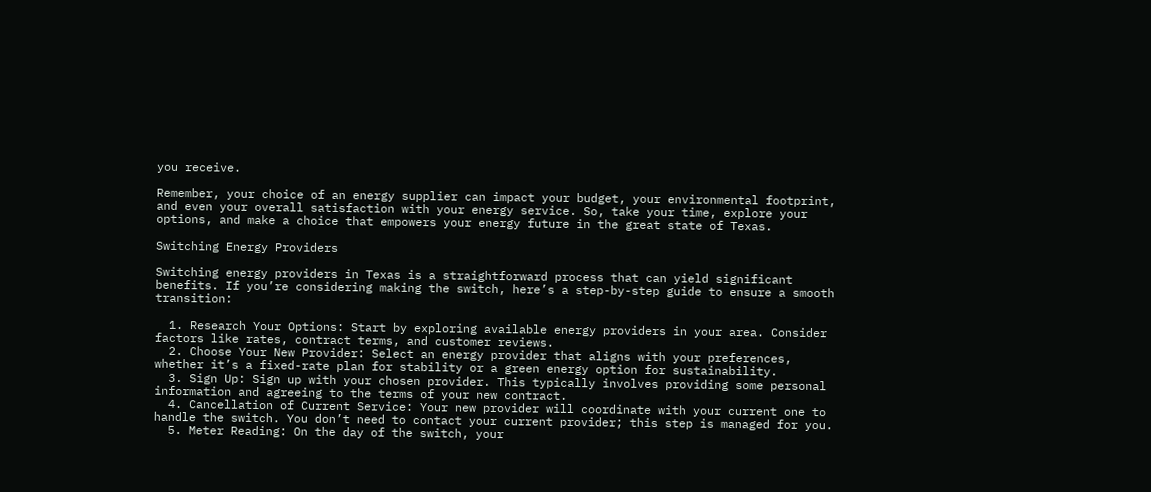you receive.

Remember, your choice of an energy supplier can impact your budget, your environmental footprint, and even your overall satisfaction with your energy service. So, take your time, explore your options, and make a choice that empowers your energy future in the great state of Texas.

Switching Energy Providers

Switching energy providers in Texas is a straightforward process that can yield significant benefits. If you’re considering making the switch, here’s a step-by-step guide to ensure a smooth transition:

  1. Research Your Options: Start by exploring available energy providers in your area. Consider factors like rates, contract terms, and customer reviews.
  2. Choose Your New Provider: Select an energy provider that aligns with your preferences, whether it’s a fixed-rate plan for stability or a green energy option for sustainability.
  3. Sign Up: Sign up with your chosen provider. This typically involves providing some personal information and agreeing to the terms of your new contract.
  4. Cancellation of Current Service: Your new provider will coordinate with your current one to handle the switch. You don’t need to contact your current provider; this step is managed for you.
  5. Meter Reading: On the day of the switch, your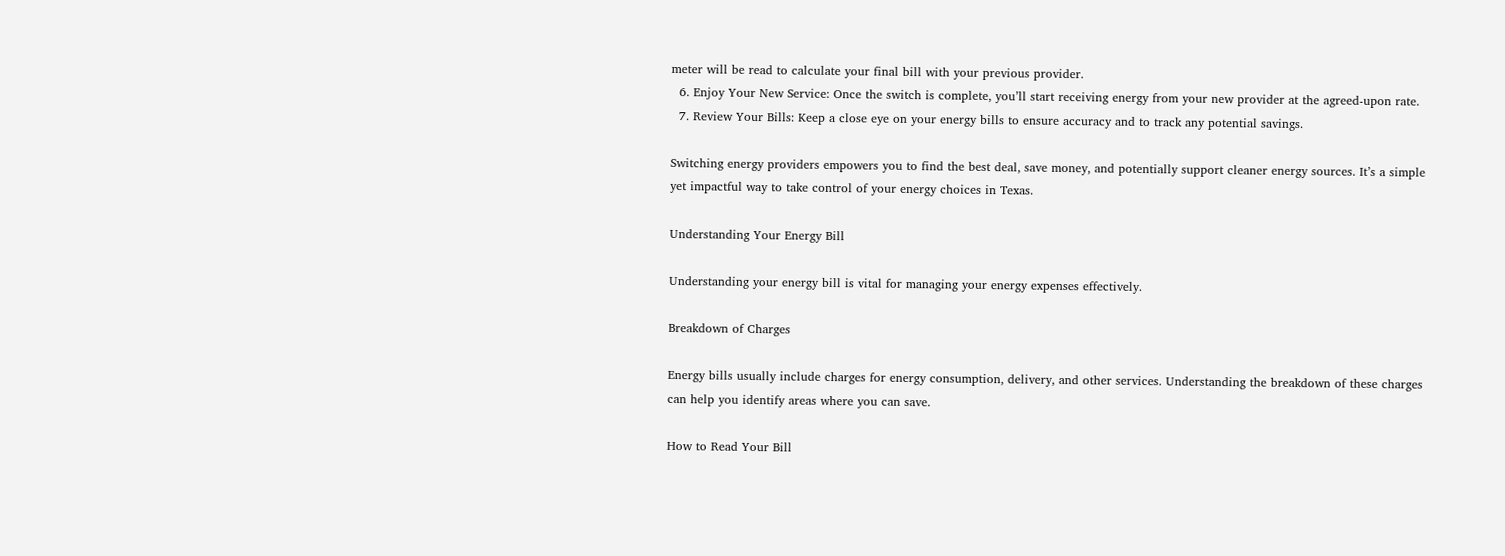meter will be read to calculate your final bill with your previous provider.
  6. Enjoy Your New Service: Once the switch is complete, you’ll start receiving energy from your new provider at the agreed-upon rate.
  7. Review Your Bills: Keep a close eye on your energy bills to ensure accuracy and to track any potential savings.

Switching energy providers empowers you to find the best deal, save money, and potentially support cleaner energy sources. It’s a simple yet impactful way to take control of your energy choices in Texas.

Understanding Your Energy Bill

Understanding your energy bill is vital for managing your energy expenses effectively.

Breakdown of Charges

Energy bills usually include charges for energy consumption, delivery, and other services. Understanding the breakdown of these charges can help you identify areas where you can save.

How to Read Your Bill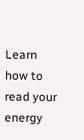Learn how to read your energy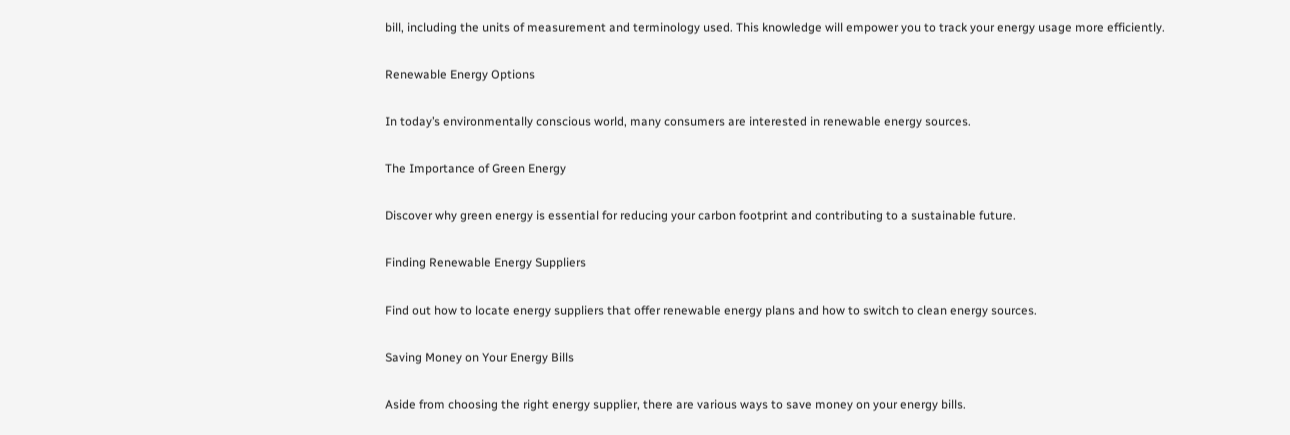bill, including the units of measurement and terminology used. This knowledge will empower you to track your energy usage more efficiently.

Renewable Energy Options

In today’s environmentally conscious world, many consumers are interested in renewable energy sources.

The Importance of Green Energy

Discover why green energy is essential for reducing your carbon footprint and contributing to a sustainable future.

Finding Renewable Energy Suppliers

Find out how to locate energy suppliers that offer renewable energy plans and how to switch to clean energy sources.

Saving Money on Your Energy Bills

Aside from choosing the right energy supplier, there are various ways to save money on your energy bills.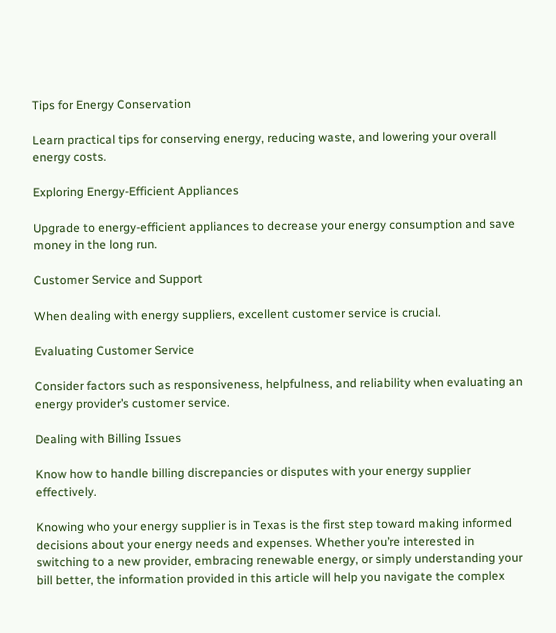Tips for Energy Conservation

Learn practical tips for conserving energy, reducing waste, and lowering your overall energy costs.

Exploring Energy-Efficient Appliances

Upgrade to energy-efficient appliances to decrease your energy consumption and save money in the long run.

Customer Service and Support

When dealing with energy suppliers, excellent customer service is crucial.

Evaluating Customer Service

Consider factors such as responsiveness, helpfulness, and reliability when evaluating an energy provider’s customer service.

Dealing with Billing Issues

Know how to handle billing discrepancies or disputes with your energy supplier effectively.

Knowing who your energy supplier is in Texas is the first step toward making informed decisions about your energy needs and expenses. Whether you’re interested in switching to a new provider, embracing renewable energy, or simply understanding your bill better, the information provided in this article will help you navigate the complex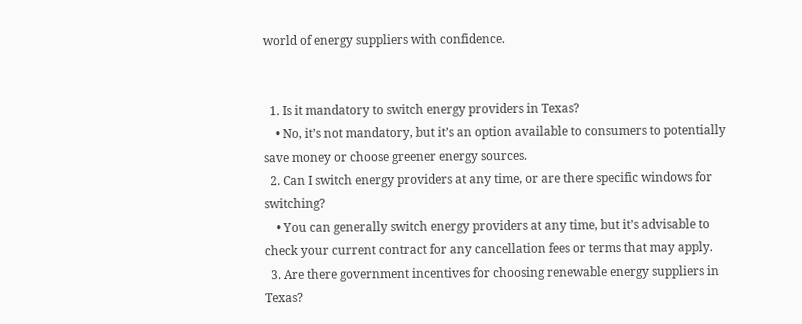world of energy suppliers with confidence.


  1. Is it mandatory to switch energy providers in Texas?
    • No, it’s not mandatory, but it’s an option available to consumers to potentially save money or choose greener energy sources.
  2. Can I switch energy providers at any time, or are there specific windows for switching?
    • You can generally switch energy providers at any time, but it’s advisable to check your current contract for any cancellation fees or terms that may apply.
  3. Are there government incentives for choosing renewable energy suppliers in Texas?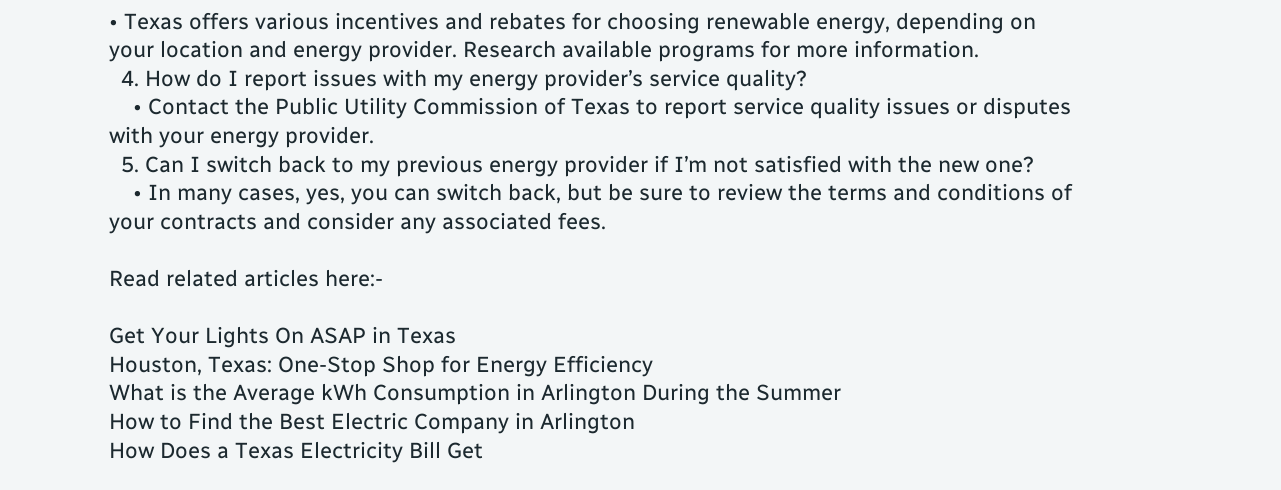• Texas offers various incentives and rebates for choosing renewable energy, depending on your location and energy provider. Research available programs for more information.
  4. How do I report issues with my energy provider’s service quality?
    • Contact the Public Utility Commission of Texas to report service quality issues or disputes with your energy provider.
  5. Can I switch back to my previous energy provider if I’m not satisfied with the new one?
    • In many cases, yes, you can switch back, but be sure to review the terms and conditions of your contracts and consider any associated fees.

Read related articles here:-

Get Your Lights On ASAP in Texas
Houston, Texas: One-Stop Shop for Energy Efficiency
What is the Average kWh Consumption in Arlington During the Summer
How to Find the Best Electric Company in Arlington
How Does a Texas Electricity Bill Get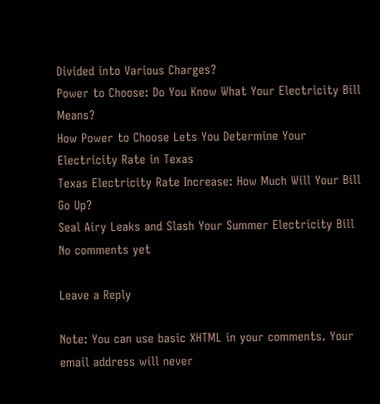Divided into Various Charges?
Power to Choose: Do You Know What Your Electricity Bill Means?
How Power to Choose Lets You Determine Your Electricity Rate in Texas
Texas Electricity Rate Increase: How Much Will Your Bill Go Up?
Seal Airy Leaks and Slash Your Summer Electricity Bill
No comments yet

Leave a Reply

Note: You can use basic XHTML in your comments. Your email address will never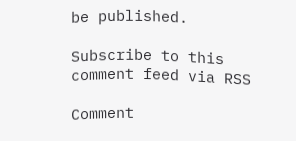be published.

Subscribe to this comment feed via RSS

Comment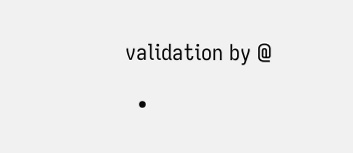validation by @

  •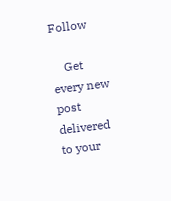Follow

    Get every new post delivered to your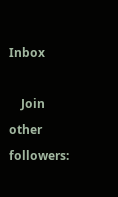Inbox

    Join other followers: